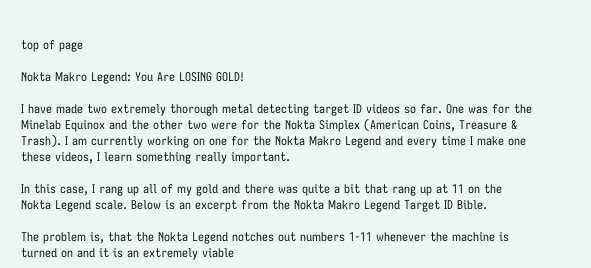top of page

Nokta Makro Legend: You Are LOSING GOLD!

I have made two extremely thorough metal detecting target ID videos so far. One was for the Minelab Equinox and the other two were for the Nokta Simplex (American Coins, Treasure & Trash). I am currently working on one for the Nokta Makro Legend and every time I make one these videos, I learn something really important.

In this case, I rang up all of my gold and there was quite a bit that rang up at 11 on the Nokta Legend scale. Below is an excerpt from the Nokta Makro Legend Target ID Bible.

The problem is, that the Nokta Legend notches out numbers 1-11 whenever the machine is turned on and it is an extremely viable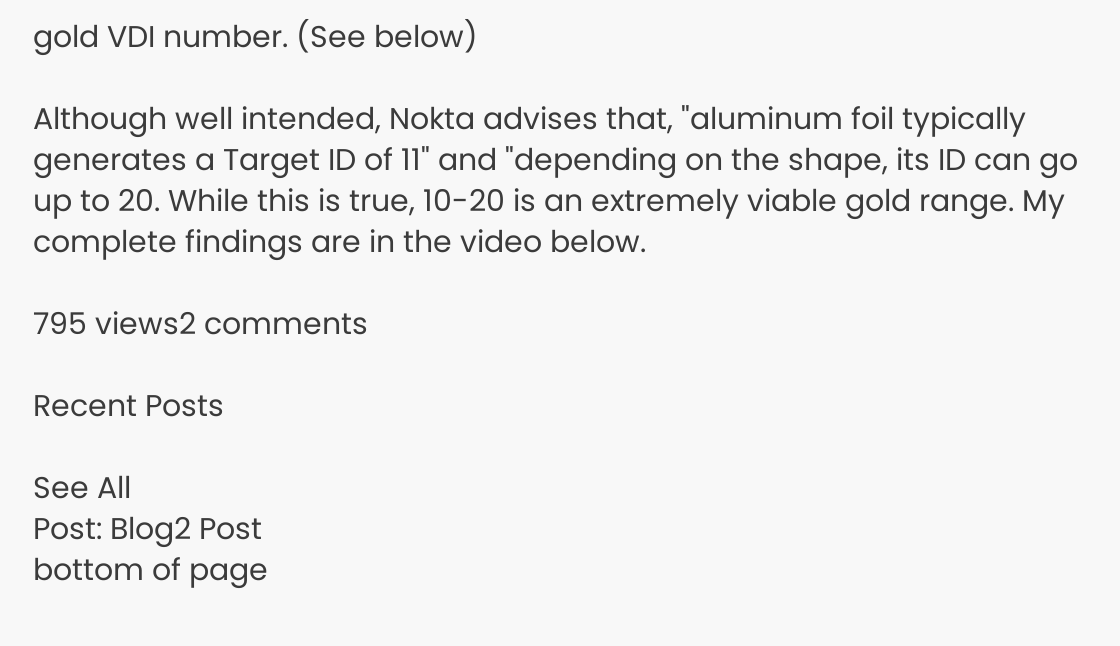gold VDI number. (See below)

Although well intended, Nokta advises that, "aluminum foil typically generates a Target ID of 11" and "depending on the shape, its ID can go up to 20. While this is true, 10-20 is an extremely viable gold range. My complete findings are in the video below.

795 views2 comments

Recent Posts

See All
Post: Blog2 Post
bottom of page